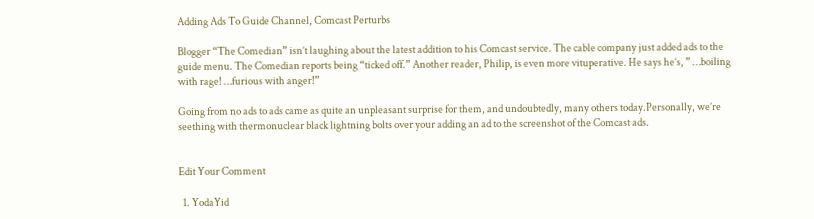Adding Ads To Guide Channel, Comcast Perturbs

Blogger “The Comedian” isn’t laughing about the latest addition to his Comcast service. The cable company just added ads to the guide menu. The Comedian reports being “ticked off.” Another reader, Philip, is even more vituperative. He says he’s, ” …boiling with rage! …furious with anger!”

Going from no ads to ads came as quite an unpleasant surprise for them, and undoubtedly, many others today.Personally, we’re seething with thermonuclear black lightning bolts over your adding an ad to the screenshot of the Comcast ads.


Edit Your Comment

  1. YodaYid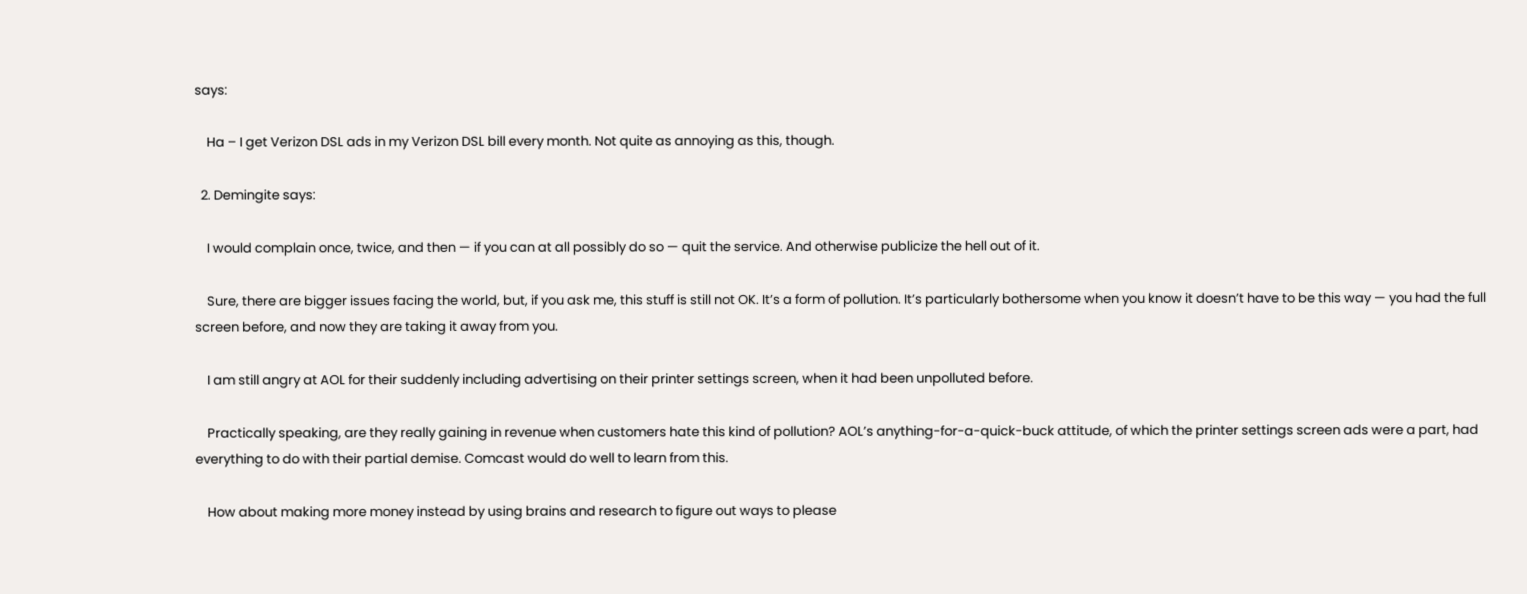says:

    Ha – I get Verizon DSL ads in my Verizon DSL bill every month. Not quite as annoying as this, though.

  2. Demingite says:

    I would complain once, twice, and then — if you can at all possibly do so — quit the service. And otherwise publicize the hell out of it.

    Sure, there are bigger issues facing the world, but, if you ask me, this stuff is still not OK. It’s a form of pollution. It’s particularly bothersome when you know it doesn’t have to be this way — you had the full screen before, and now they are taking it away from you.

    I am still angry at AOL for their suddenly including advertising on their printer settings screen, when it had been unpolluted before.

    Practically speaking, are they really gaining in revenue when customers hate this kind of pollution? AOL’s anything-for-a-quick-buck attitude, of which the printer settings screen ads were a part, had everything to do with their partial demise. Comcast would do well to learn from this.

    How about making more money instead by using brains and research to figure out ways to please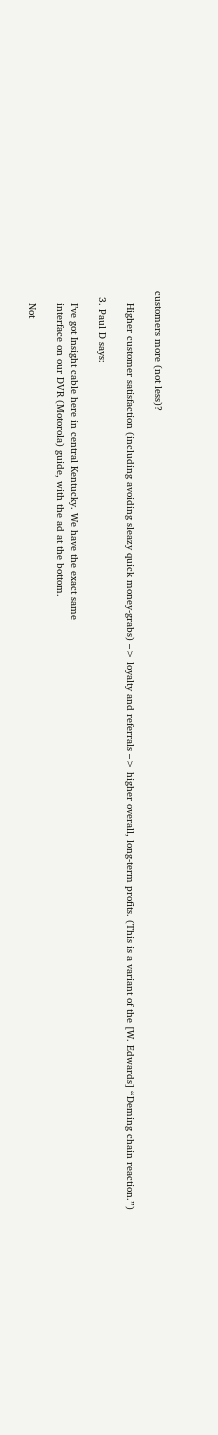customers more (not less)?

    Higher customer satisfaction (including avoiding sleazy quick money-grabs) –> loyalty and referrals –> higher overall, long-term profits. (This is a variant of the [W. Edwards] “Deming chain reaction.”)

  3. Paul D says:

    I’ve got Insight cable here in central Kentucky. We have the exact same
    interface on our DVR (Motorola) guide, with the ad at the bottom.

    Not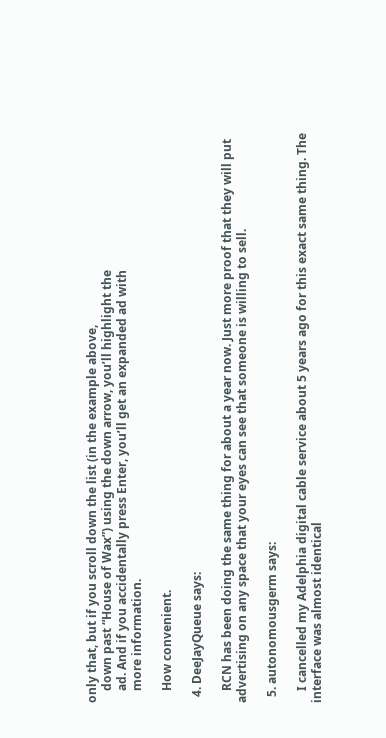only that, but if you scroll down the list (in the example above,
    down past “House of Wax”) using the down arrow, you’ll highlight the
    ad. And if you accidentally press Enter, you’ll get an expanded ad with
    more information.

    How convenient.

  4. DeeJayQueue says:

    RCN has been doing the same thing for about a year now. Just more proof that they will put advertising on any space that your eyes can see that someone is willing to sell.

  5. autonomousgerm says:

    I cancelled my Adelphia digital cable service about 5 years ago for this exact same thing. The interface was almost identical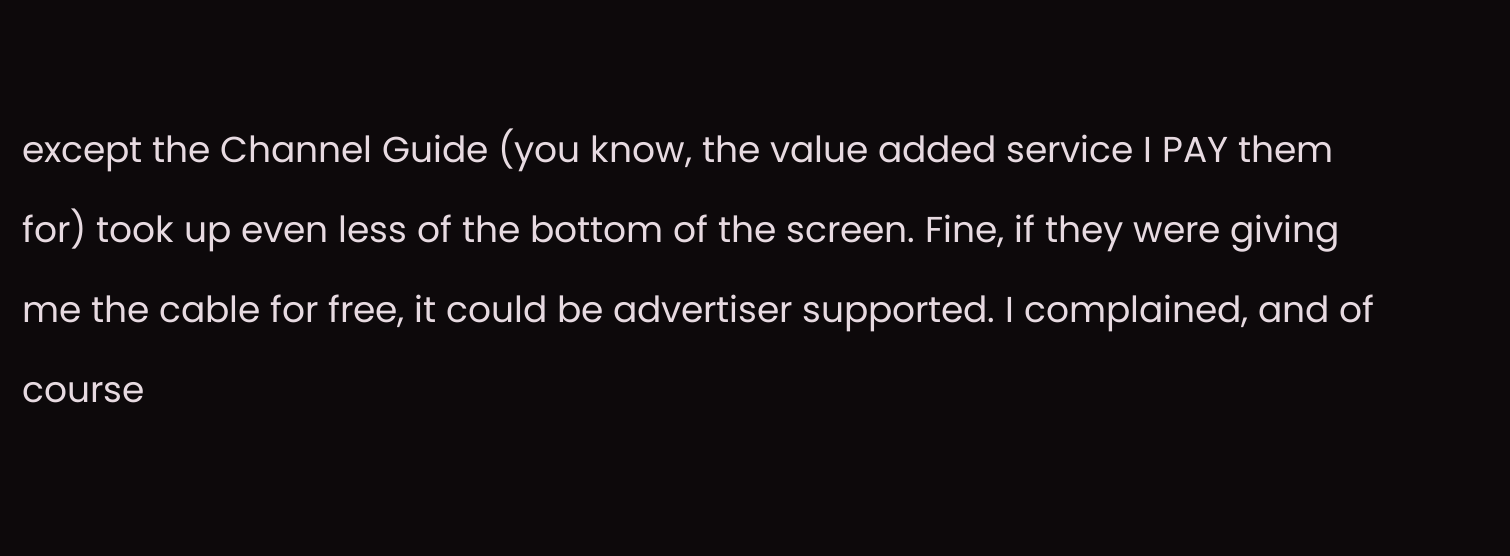except the Channel Guide (you know, the value added service I PAY them for) took up even less of the bottom of the screen. Fine, if they were giving me the cable for free, it could be advertiser supported. I complained, and of course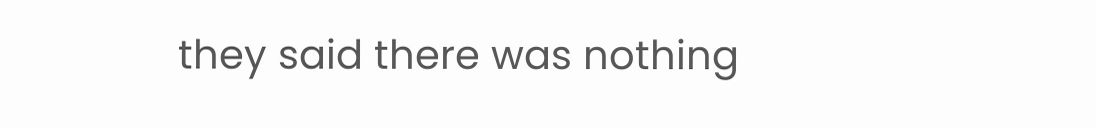they said there was nothing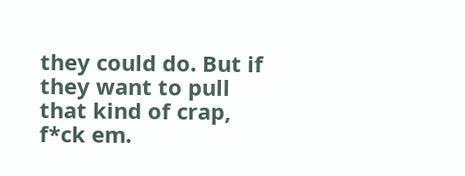they could do. But if they want to pull that kind of crap, f*ck em.